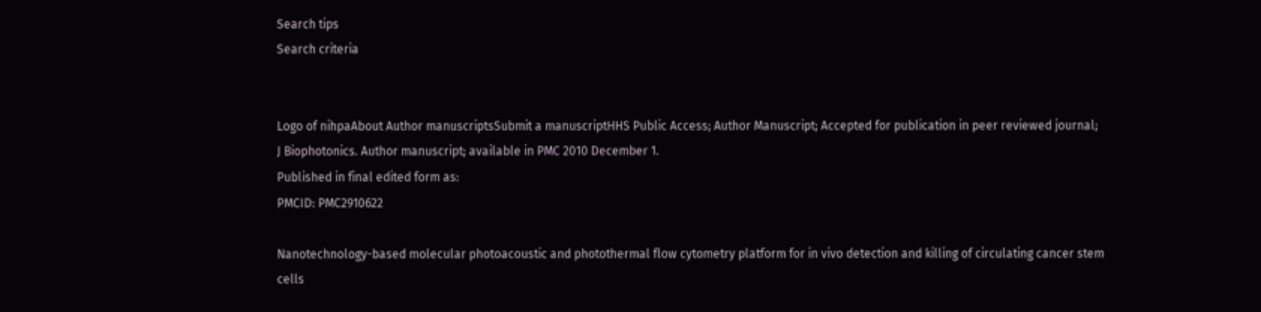Search tips
Search criteria


Logo of nihpaAbout Author manuscriptsSubmit a manuscriptHHS Public Access; Author Manuscript; Accepted for publication in peer reviewed journal;
J Biophotonics. Author manuscript; available in PMC 2010 December 1.
Published in final edited form as:
PMCID: PMC2910622

Nanotechnology-based molecular photoacoustic and photothermal flow cytometry platform for in vivo detection and killing of circulating cancer stem cells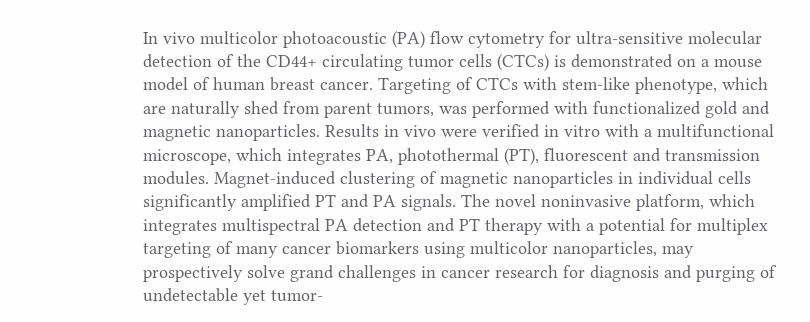In vivo multicolor photoacoustic (PA) flow cytometry for ultra-sensitive molecular detection of the CD44+ circulating tumor cells (CTCs) is demonstrated on a mouse model of human breast cancer. Targeting of CTCs with stem-like phenotype, which are naturally shed from parent tumors, was performed with functionalized gold and magnetic nanoparticles. Results in vivo were verified in vitro with a multifunctional microscope, which integrates PA, photothermal (PT), fluorescent and transmission modules. Magnet-induced clustering of magnetic nanoparticles in individual cells significantly amplified PT and PA signals. The novel noninvasive platform, which integrates multispectral PA detection and PT therapy with a potential for multiplex targeting of many cancer biomarkers using multicolor nanoparticles, may prospectively solve grand challenges in cancer research for diagnosis and purging of undetectable yet tumor-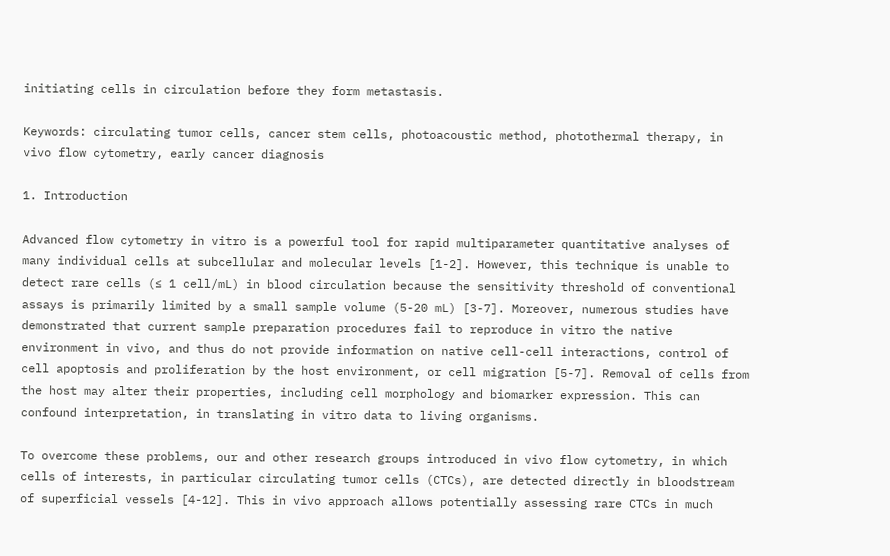initiating cells in circulation before they form metastasis.

Keywords: circulating tumor cells, cancer stem cells, photoacoustic method, photothermal therapy, in vivo flow cytometry, early cancer diagnosis

1. Introduction

Advanced flow cytometry in vitro is a powerful tool for rapid multiparameter quantitative analyses of many individual cells at subcellular and molecular levels [1-2]. However, this technique is unable to detect rare cells (≤ 1 cell/mL) in blood circulation because the sensitivity threshold of conventional assays is primarily limited by a small sample volume (5-20 mL) [3-7]. Moreover, numerous studies have demonstrated that current sample preparation procedures fail to reproduce in vitro the native environment in vivo, and thus do not provide information on native cell-cell interactions, control of cell apoptosis and proliferation by the host environment, or cell migration [5-7]. Removal of cells from the host may alter their properties, including cell morphology and biomarker expression. This can confound interpretation, in translating in vitro data to living organisms.

To overcome these problems, our and other research groups introduced in vivo flow cytometry, in which cells of interests, in particular circulating tumor cells (CTCs), are detected directly in bloodstream of superficial vessels [4-12]. This in vivo approach allows potentially assessing rare CTCs in much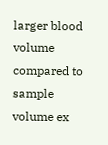larger blood volume compared to sample volume ex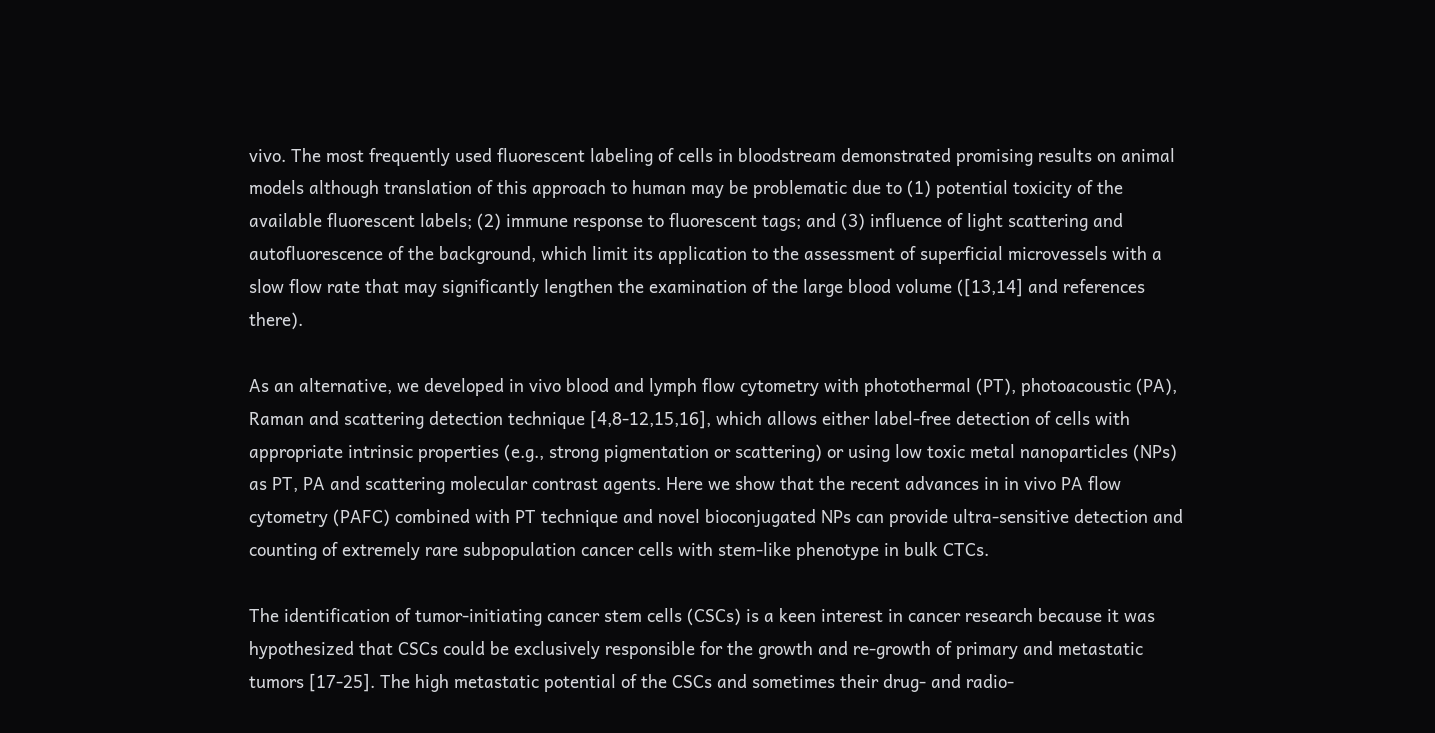vivo. The most frequently used fluorescent labeling of cells in bloodstream demonstrated promising results on animal models although translation of this approach to human may be problematic due to (1) potential toxicity of the available fluorescent labels; (2) immune response to fluorescent tags; and (3) influence of light scattering and autofluorescence of the background, which limit its application to the assessment of superficial microvessels with a slow flow rate that may significantly lengthen the examination of the large blood volume ([13,14] and references there).

As an alternative, we developed in vivo blood and lymph flow cytometry with photothermal (PT), photoacoustic (PA), Raman and scattering detection technique [4,8-12,15,16], which allows either label-free detection of cells with appropriate intrinsic properties (e.g., strong pigmentation or scattering) or using low toxic metal nanoparticles (NPs) as PT, PA and scattering molecular contrast agents. Here we show that the recent advances in in vivo PA flow cytometry (PAFC) combined with PT technique and novel bioconjugated NPs can provide ultra-sensitive detection and counting of extremely rare subpopulation cancer cells with stem-like phenotype in bulk CTCs.

The identification of tumor-initiating cancer stem cells (CSCs) is a keen interest in cancer research because it was hypothesized that CSCs could be exclusively responsible for the growth and re-growth of primary and metastatic tumors [17-25]. The high metastatic potential of the CSCs and sometimes their drug- and radio-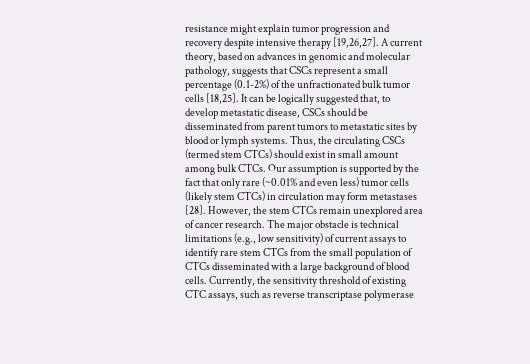resistance might explain tumor progression and recovery despite intensive therapy [19,26,27]. A current theory, based on advances in genomic and molecular pathology, suggests that CSCs represent a small percentage (0.1-2%) of the unfractionated bulk tumor cells [18,25]. It can be logically suggested that, to develop metastatic disease, CSCs should be disseminated from parent tumors to metastatic sites by blood or lymph systems. Thus, the circulating CSCs (termed stem CTCs) should exist in small amount among bulk CTCs. Our assumption is supported by the fact that only rare (~0.01% and even less) tumor cells (likely stem CTCs) in circulation may form metastases [28]. However, the stem CTCs remain unexplored area of cancer research. The major obstacle is technical limitations (e.g., low sensitivity) of current assays to identify rare stem CTCs from the small population of CTCs disseminated with a large background of blood cells. Currently, the sensitivity threshold of existing CTC assays, such as reverse transcriptase polymerase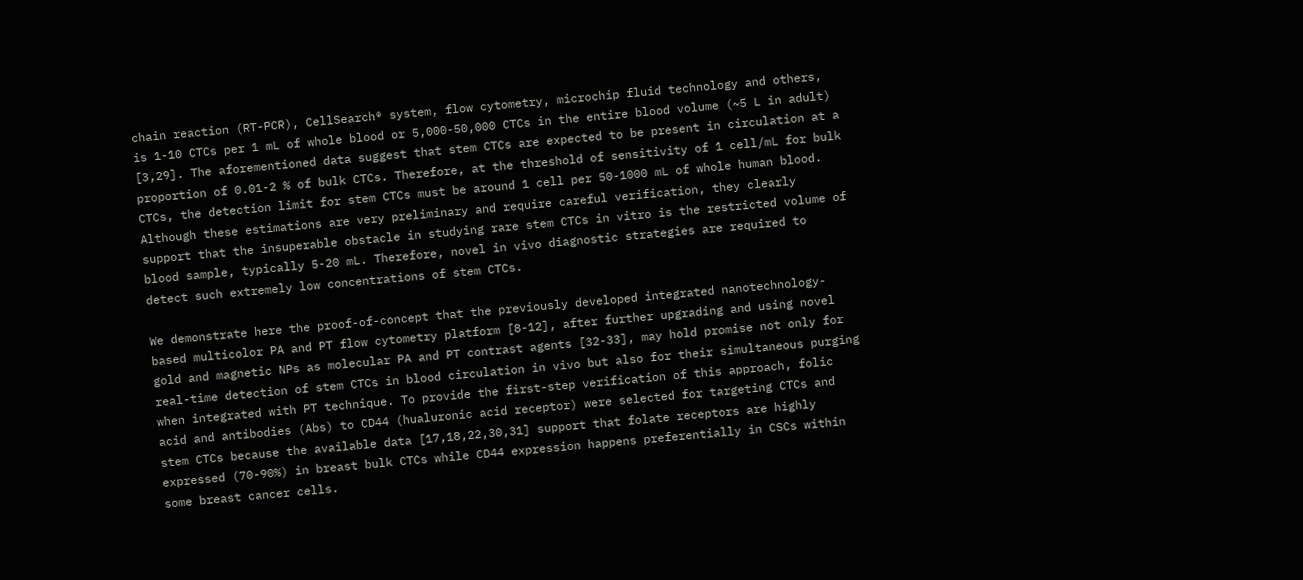chain reaction (RT-PCR), CellSearch® system, flow cytometry, microchip fluid technology and others, is 1-10 CTCs per 1 mL of whole blood or 5,000-50,000 CTCs in the entire blood volume (~5 L in adult) [3,29]. The aforementioned data suggest that stem CTCs are expected to be present in circulation at a proportion of 0.01-2 % of bulk CTCs. Therefore, at the threshold of sensitivity of 1 cell/mL for bulk CTCs, the detection limit for stem CTCs must be around 1 cell per 50-1000 mL of whole human blood. Although these estimations are very preliminary and require careful verification, they clearly support that the insuperable obstacle in studying rare stem CTCs in vitro is the restricted volume of blood sample, typically 5-20 mL. Therefore, novel in vivo diagnostic strategies are required to detect such extremely low concentrations of stem CTCs.

We demonstrate here the proof-of-concept that the previously developed integrated nanotechnology-based multicolor PA and PT flow cytometry platform [8-12], after further upgrading and using novel gold and magnetic NPs as molecular PA and PT contrast agents [32-33], may hold promise not only for real-time detection of stem CTCs in blood circulation in vivo but also for their simultaneous purging when integrated with PT technique. To provide the first-step verification of this approach, folic acid and antibodies (Abs) to CD44 (hualuronic acid receptor) were selected for targeting CTCs and stem CTCs because the available data [17,18,22,30,31] support that folate receptors are highly expressed (70-90%) in breast bulk CTCs while CD44 expression happens preferentially in CSCs within some breast cancer cells.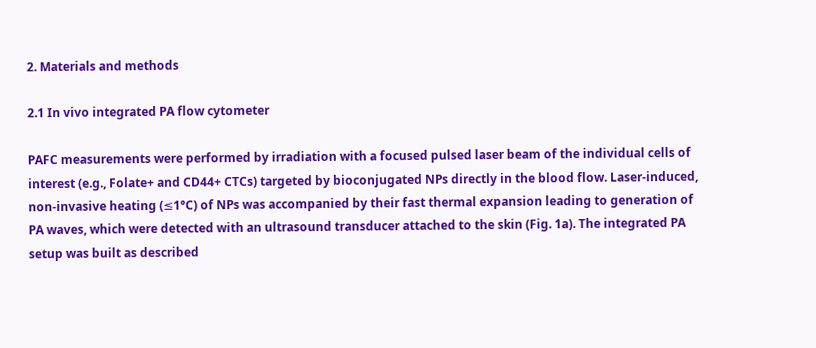2. Materials and methods

2.1 In vivo integrated PA flow cytometer

PAFC measurements were performed by irradiation with a focused pulsed laser beam of the individual cells of interest (e.g., Folate+ and CD44+ CTCs) targeted by bioconjugated NPs directly in the blood flow. Laser-induced, non-invasive heating (≤1°C) of NPs was accompanied by their fast thermal expansion leading to generation of PA waves, which were detected with an ultrasound transducer attached to the skin (Fig. 1a). The integrated PA setup was built as described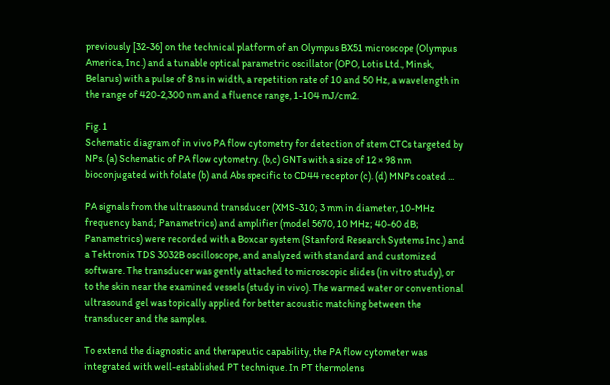previously [32-36] on the technical platform of an Olympus BX51 microscope (Olympus America, Inc.) and a tunable optical parametric oscillator (OPO, Lotis Ltd., Minsk, Belarus) with a pulse of 8 ns in width, a repetition rate of 10 and 50 Hz, a wavelength in the range of 420-2,300 nm and a fluence range, 1-104 mJ/cm2.

Fig. 1
Schematic diagram of in vivo PA flow cytometry for detection of stem CTCs targeted by NPs. (a) Schematic of PA flow cytometry. (b,c) GNTs with a size of 12 × 98 nm bioconjugated with folate (b) and Abs specific to CD44 receptor (c). (d) MNPs coated ...

PA signals from the ultrasound transducer (XMS-310; 3 mm in diameter, 10-MHz frequency band; Panametrics) and amplifier (model 5670, 10 MHz; 40-60 dB; Panametrics) were recorded with a Boxcar system (Stanford Research Systems Inc.) and a Tektronix TDS 3032B oscilloscope, and analyzed with standard and customized software. The transducer was gently attached to microscopic slides (in vitro study), or to the skin near the examined vessels (study in vivo). The warmed water or conventional ultrasound gel was topically applied for better acoustic matching between the transducer and the samples.

To extend the diagnostic and therapeutic capability, the PA flow cytometer was integrated with well-established PT technique. In PT thermolens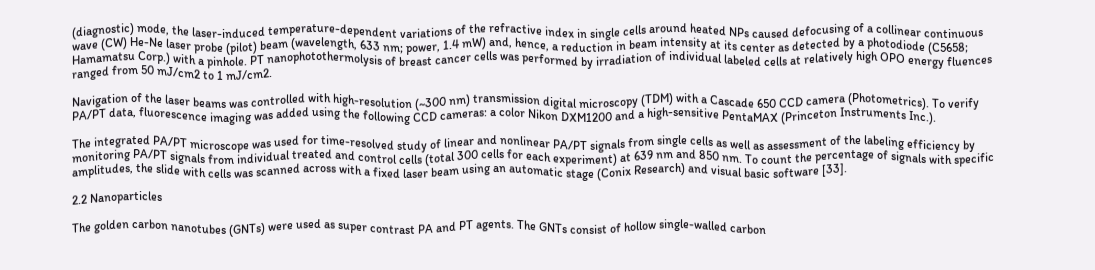(diagnostic) mode, the laser-induced temperature-dependent variations of the refractive index in single cells around heated NPs caused defocusing of a collinear continuous wave (CW) He-Ne laser probe (pilot) beam (wavelength, 633 nm; power, 1.4 mW) and, hence, a reduction in beam intensity at its center as detected by a photodiode (C5658; Hamamatsu Corp.) with a pinhole. PT nanophotothermolysis of breast cancer cells was performed by irradiation of individual labeled cells at relatively high OPO energy fluences ranged from 50 mJ/cm2 to 1 mJ/cm2.

Navigation of the laser beams was controlled with high-resolution (~300 nm) transmission digital microscopy (TDM) with a Cascade 650 CCD camera (Photometrics). To verify PA/PT data, fluorescence imaging was added using the following CCD cameras: a color Nikon DXM1200 and a high-sensitive PentaMAX (Princeton Instruments Inc.).

The integrated PA/PT microscope was used for time-resolved study of linear and nonlinear PA/PT signals from single cells as well as assessment of the labeling efficiency by monitoring PA/PT signals from individual treated and control cells (total 300 cells for each experiment) at 639 nm and 850 nm. To count the percentage of signals with specific amplitudes, the slide with cells was scanned across with a fixed laser beam using an automatic stage (Conix Research) and visual basic software [33].

2.2 Nanoparticles

The golden carbon nanotubes (GNTs) were used as super contrast PA and PT agents. The GNTs consist of hollow single-walled carbon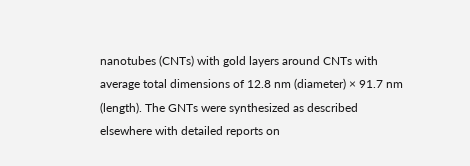nanotubes (CNTs) with gold layers around CNTs with average total dimensions of 12.8 nm (diameter) × 91.7 nm (length). The GNTs were synthesized as described elsewhere with detailed reports on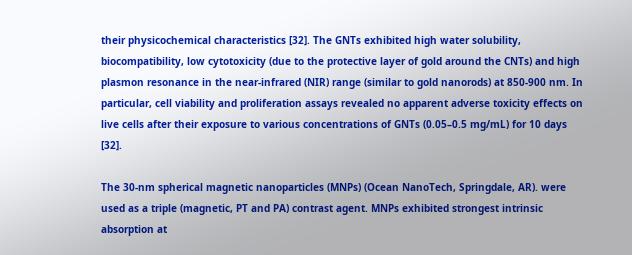their physicochemical characteristics [32]. The GNTs exhibited high water solubility, biocompatibility, low cytotoxicity (due to the protective layer of gold around the CNTs) and high plasmon resonance in the near-infrared (NIR) range (similar to gold nanorods) at 850-900 nm. In particular, cell viability and proliferation assays revealed no apparent adverse toxicity effects on live cells after their exposure to various concentrations of GNTs (0.05–0.5 mg/mL) for 10 days [32].

The 30-nm spherical magnetic nanoparticles (MNPs) (Ocean NanoTech, Springdale, AR). were used as a triple (magnetic, PT and PA) contrast agent. MNPs exhibited strongest intrinsic absorption at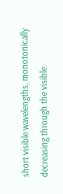short visible wavelengths, monotonically decreasing through the visible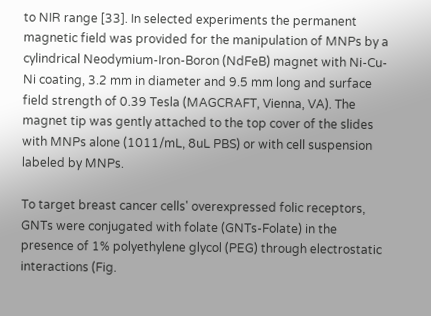to NIR range [33]. In selected experiments the permanent magnetic field was provided for the manipulation of MNPs by a cylindrical Neodymium-Iron-Boron (NdFeB) magnet with Ni-Cu-Ni coating, 3.2 mm in diameter and 9.5 mm long and surface field strength of 0.39 Tesla (MAGCRAFT, Vienna, VA). The magnet tip was gently attached to the top cover of the slides with MNPs alone (1011/mL, 8uL PBS) or with cell suspension labeled by MNPs.

To target breast cancer cells' overexpressed folic receptors, GNTs were conjugated with folate (GNTs-Folate) in the presence of 1% polyethylene glycol (PEG) through electrostatic interactions (Fig.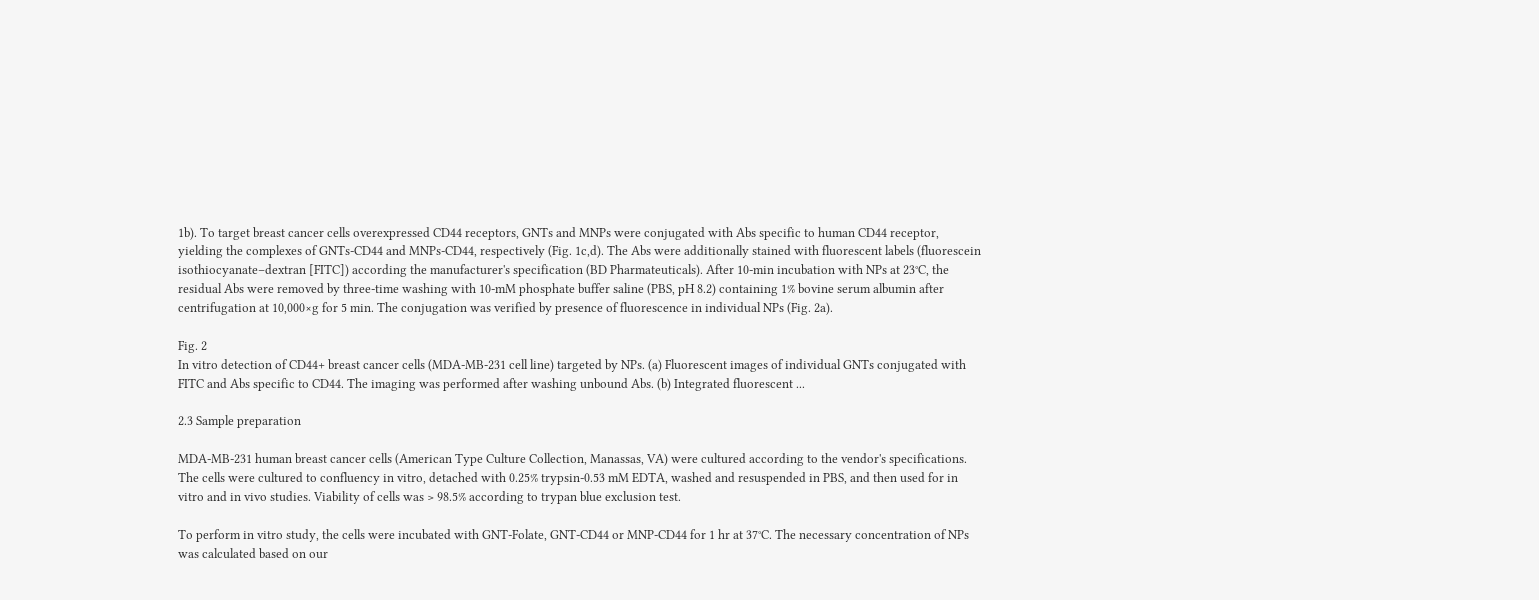1b). To target breast cancer cells overexpressed CD44 receptors, GNTs and MNPs were conjugated with Abs specific to human CD44 receptor, yielding the complexes of GNTs-CD44 and MNPs-CD44, respectively (Fig. 1c,d). The Abs were additionally stained with fluorescent labels (fluorescein isothiocyanate–dextran [FITC]) according the manufacturer's specification (BD Pharmateuticals). After 10-min incubation with NPs at 23°C, the residual Abs were removed by three-time washing with 10-mM phosphate buffer saline (PBS, pH 8.2) containing 1% bovine serum albumin after centrifugation at 10,000×g for 5 min. The conjugation was verified by presence of fluorescence in individual NPs (Fig. 2a).

Fig. 2
In vitro detection of CD44+ breast cancer cells (MDA-MB-231 cell line) targeted by NPs. (a) Fluorescent images of individual GNTs conjugated with FITC and Abs specific to CD44. The imaging was performed after washing unbound Abs. (b) Integrated fluorescent ...

2.3 Sample preparation

MDA-MB-231 human breast cancer cells (American Type Culture Collection, Manassas, VA) were cultured according to the vendor's specifications. The cells were cultured to confluency in vitro, detached with 0.25% trypsin-0.53 mM EDTA, washed and resuspended in PBS, and then used for in vitro and in vivo studies. Viability of cells was > 98.5% according to trypan blue exclusion test.

To perform in vitro study, the cells were incubated with GNT-Folate, GNT-CD44 or MNP-CD44 for 1 hr at 37°C. The necessary concentration of NPs was calculated based on our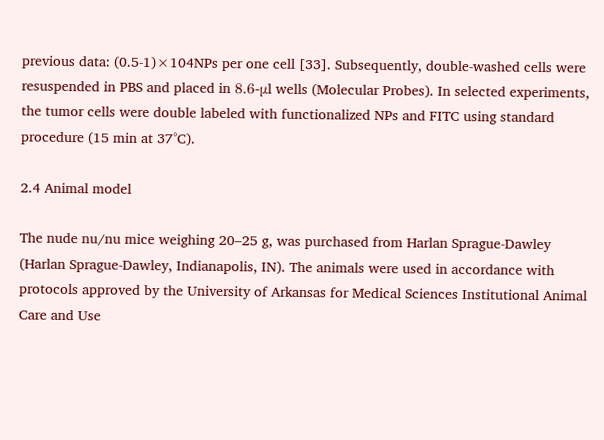previous data: (0.5-1)×104NPs per one cell [33]. Subsequently, double-washed cells were resuspended in PBS and placed in 8.6-μl wells (Molecular Probes). In selected experiments, the tumor cells were double labeled with functionalized NPs and FITC using standard procedure (15 min at 37°C).

2.4 Animal model

The nude nu/nu mice weighing 20–25 g, was purchased from Harlan Sprague-Dawley (Harlan Sprague-Dawley, Indianapolis, IN). The animals were used in accordance with protocols approved by the University of Arkansas for Medical Sciences Institutional Animal Care and Use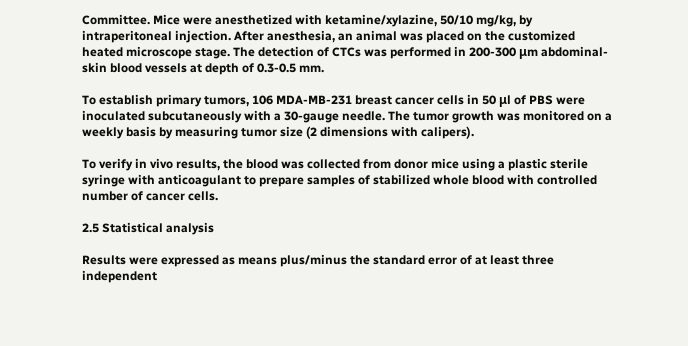Committee. Mice were anesthetized with ketamine/xylazine, 50/10 mg/kg, by intraperitoneal injection. After anesthesia, an animal was placed on the customized heated microscope stage. The detection of CTCs was performed in 200-300 μm abdominal-skin blood vessels at depth of 0.3-0.5 mm.

To establish primary tumors, 106 MDA-MB-231 breast cancer cells in 50 μl of PBS were inoculated subcutaneously with a 30-gauge needle. The tumor growth was monitored on a weekly basis by measuring tumor size (2 dimensions with calipers).

To verify in vivo results, the blood was collected from donor mice using a plastic sterile syringe with anticoagulant to prepare samples of stabilized whole blood with controlled number of cancer cells.

2.5 Statistical analysis

Results were expressed as means plus/minus the standard error of at least three independent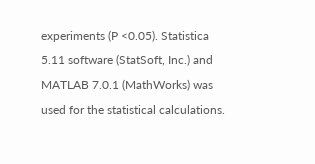experiments (P <0.05). Statistica 5.11 software (StatSoft, Inc.) and MATLAB 7.0.1 (MathWorks) was used for the statistical calculations.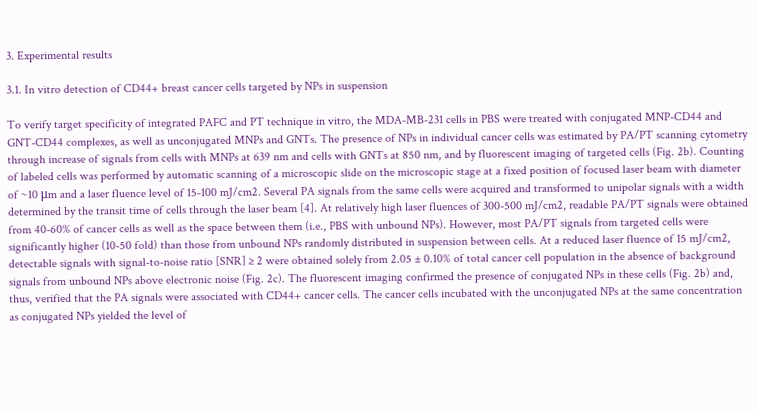3. Experimental results

3.1. In vitro detection of CD44+ breast cancer cells targeted by NPs in suspension

To verify target specificity of integrated PAFC and PT technique in vitro, the MDA-MB-231 cells in PBS were treated with conjugated MNP-CD44 and GNT-CD44 complexes, as well as unconjugated MNPs and GNTs. The presence of NPs in individual cancer cells was estimated by PA/PT scanning cytometry through increase of signals from cells with MNPs at 639 nm and cells with GNTs at 850 nm, and by fluorescent imaging of targeted cells (Fig. 2b). Counting of labeled cells was performed by automatic scanning of a microscopic slide on the microscopic stage at a fixed position of focused laser beam with diameter of ~10 μm and a laser fluence level of 15-100 mJ/cm2. Several PA signals from the same cells were acquired and transformed to unipolar signals with a width determined by the transit time of cells through the laser beam [4]. At relatively high laser fluences of 300-500 mJ/cm2, readable PA/PT signals were obtained from 40-60% of cancer cells as well as the space between them (i.e., PBS with unbound NPs). However, most PA/PT signals from targeted cells were significantly higher (10-50 fold) than those from unbound NPs randomly distributed in suspension between cells. At a reduced laser fluence of 15 mJ/cm2, detectable signals with signal-to-noise ratio [SNR] ≥ 2 were obtained solely from 2.05 ± 0.10% of total cancer cell population in the absence of background signals from unbound NPs above electronic noise (Fig. 2c). The fluorescent imaging confirmed the presence of conjugated NPs in these cells (Fig. 2b) and, thus, verified that the PA signals were associated with CD44+ cancer cells. The cancer cells incubated with the unconjugated NPs at the same concentration as conjugated NPs yielded the level of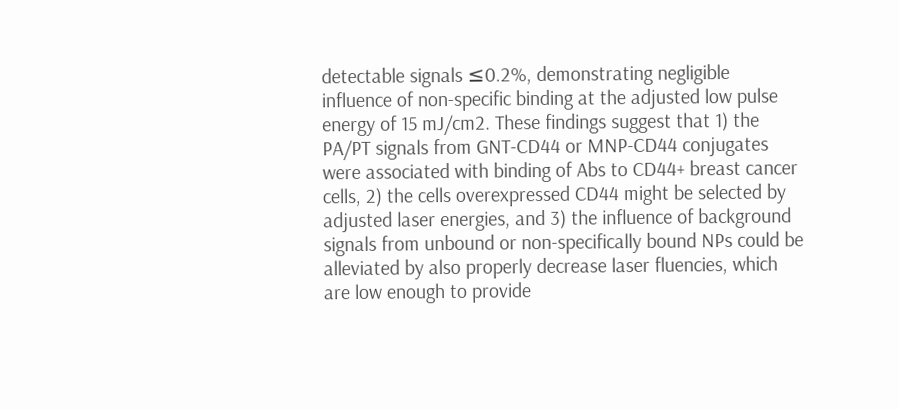detectable signals ≤0.2%, demonstrating negligible influence of non-specific binding at the adjusted low pulse energy of 15 mJ/cm2. These findings suggest that 1) the PA/PT signals from GNT-CD44 or MNP-CD44 conjugates were associated with binding of Abs to CD44+ breast cancer cells, 2) the cells overexpressed CD44 might be selected by adjusted laser energies, and 3) the influence of background signals from unbound or non-specifically bound NPs could be alleviated by also properly decrease laser fluencies, which are low enough to provide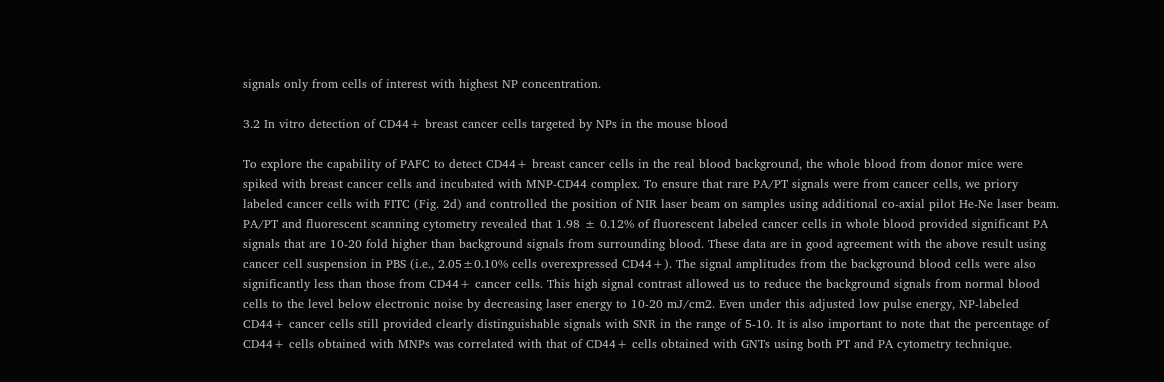signals only from cells of interest with highest NP concentration.

3.2 In vitro detection of CD44+ breast cancer cells targeted by NPs in the mouse blood

To explore the capability of PAFC to detect CD44+ breast cancer cells in the real blood background, the whole blood from donor mice were spiked with breast cancer cells and incubated with MNP-CD44 complex. To ensure that rare PA/PT signals were from cancer cells, we priory labeled cancer cells with FITC (Fig. 2d) and controlled the position of NIR laser beam on samples using additional co-axial pilot He-Ne laser beam. PA/PT and fluorescent scanning cytometry revealed that 1.98 ± 0.12% of fluorescent labeled cancer cells in whole blood provided significant PA signals that are 10-20 fold higher than background signals from surrounding blood. These data are in good agreement with the above result using cancer cell suspension in PBS (i.e., 2.05±0.10% cells overexpressed CD44+). The signal amplitudes from the background blood cells were also significantly less than those from CD44+ cancer cells. This high signal contrast allowed us to reduce the background signals from normal blood cells to the level below electronic noise by decreasing laser energy to 10-20 mJ/cm2. Even under this adjusted low pulse energy, NP-labeled CD44+ cancer cells still provided clearly distinguishable signals with SNR in the range of 5-10. It is also important to note that the percentage of CD44+ cells obtained with MNPs was correlated with that of CD44+ cells obtained with GNTs using both PT and PA cytometry technique.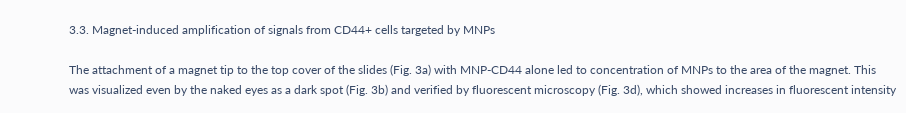3.3. Magnet-induced amplification of signals from CD44+ cells targeted by MNPs

The attachment of a magnet tip to the top cover of the slides (Fig. 3a) with MNP-CD44 alone led to concentration of MNPs to the area of the magnet. This was visualized even by the naked eyes as a dark spot (Fig. 3b) and verified by fluorescent microscopy (Fig. 3d), which showed increases in fluorescent intensity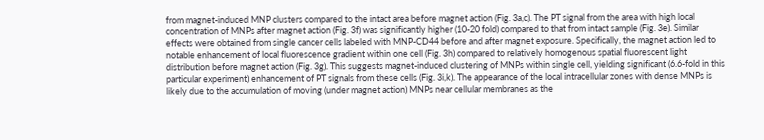from magnet-induced MNP clusters compared to the intact area before magnet action (Fig. 3a,c). The PT signal from the area with high local concentration of MNPs after magnet action (Fig. 3f) was significantly higher (10-20 fold) compared to that from intact sample (Fig. 3e). Similar effects were obtained from single cancer cells labeled with MNP-CD44 before and after magnet exposure. Specifically, the magnet action led to notable enhancement of local fluorescence gradient within one cell (Fig. 3h) compared to relatively homogenous spatial fluorescent light distribution before magnet action (Fig. 3g). This suggests magnet-induced clustering of MNPs within single cell, yielding significant (6.6-fold in this particular experiment) enhancement of PT signals from these cells (Fig. 3i,k). The appearance of the local intracellular zones with dense MNPs is likely due to the accumulation of moving (under magnet action) MNPs near cellular membranes as the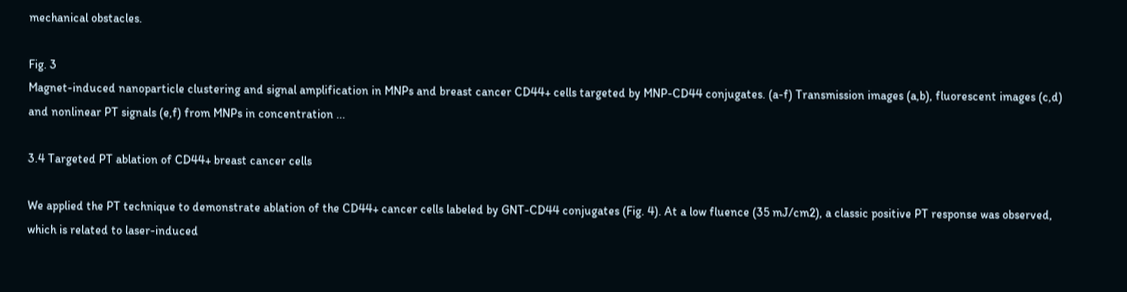mechanical obstacles.

Fig. 3
Magnet-induced nanoparticle clustering and signal amplification in MNPs and breast cancer CD44+ cells targeted by MNP-CD44 conjugates. (a-f) Transmission images (a,b), fluorescent images (c,d) and nonlinear PT signals (e,f) from MNPs in concentration ...

3.4 Targeted PT ablation of CD44+ breast cancer cells

We applied the PT technique to demonstrate ablation of the CD44+ cancer cells labeled by GNT-CD44 conjugates (Fig. 4). At a low fluence (35 mJ/cm2), a classic positive PT response was observed, which is related to laser-induced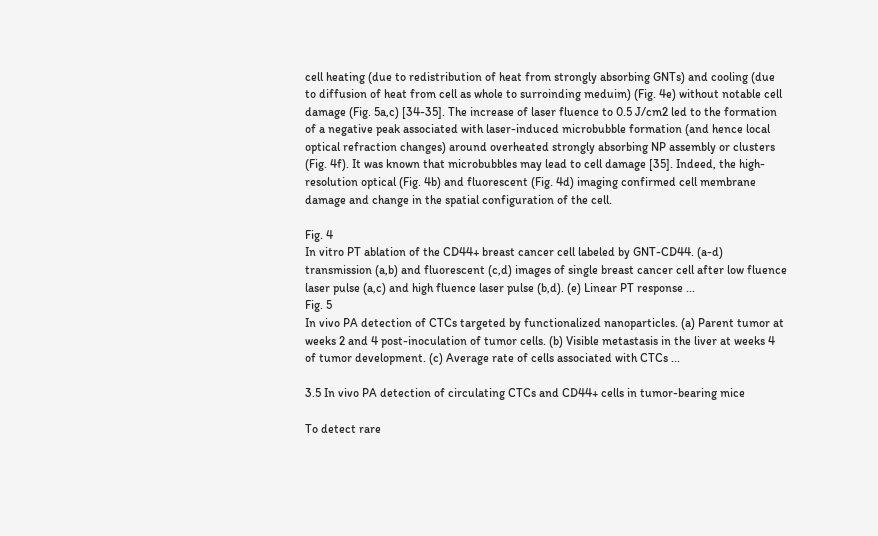cell heating (due to redistribution of heat from strongly absorbing GNTs) and cooling (due to diffusion of heat from cell as whole to surroinding meduim) (Fig. 4e) without notable cell damage (Fig. 5a,c) [34-35]. The increase of laser fluence to 0.5 J/cm2 led to the formation of a negative peak associated with laser-induced microbubble formation (and hence local optical refraction changes) around overheated strongly absorbing NP assembly or clusters (Fig. 4f). It was known that microbubbles may lead to cell damage [35]. Indeed, the high-resolution optical (Fig. 4b) and fluorescent (Fig. 4d) imaging confirmed cell membrane damage and change in the spatial configuration of the cell.

Fig. 4
In vitro PT ablation of the CD44+ breast cancer cell labeled by GNT-CD44. (a-d) transmission (a,b) and fluorescent (c,d) images of single breast cancer cell after low fluence laser pulse (a,c) and high fluence laser pulse (b,d). (e) Linear PT response ...
Fig. 5
In vivo PA detection of CTCs targeted by functionalized nanoparticles. (a) Parent tumor at weeks 2 and 4 post-inoculation of tumor cells. (b) Visible metastasis in the liver at weeks 4 of tumor development. (c) Average rate of cells associated with CTCs ...

3.5 In vivo PA detection of circulating CTCs and CD44+ cells in tumor-bearing mice

To detect rare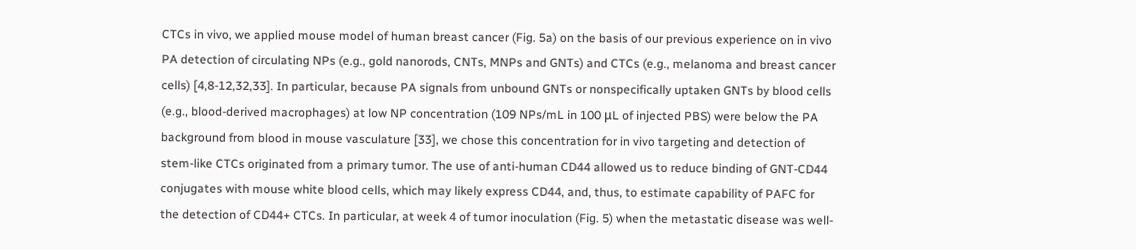CTCs in vivo, we applied mouse model of human breast cancer (Fig. 5a) on the basis of our previous experience on in vivo PA detection of circulating NPs (e.g., gold nanorods, CNTs, MNPs and GNTs) and CTCs (e.g., melanoma and breast cancer cells) [4,8-12,32,33]. In particular, because PA signals from unbound GNTs or nonspecifically uptaken GNTs by blood cells (e.g., blood-derived macrophages) at low NP concentration (109 NPs/mL in 100 μL of injected PBS) were below the PA background from blood in mouse vasculature [33], we chose this concentration for in vivo targeting and detection of stem-like CTCs originated from a primary tumor. The use of anti-human CD44 allowed us to reduce binding of GNT-CD44 conjugates with mouse white blood cells, which may likely express CD44, and, thus, to estimate capability of PAFC for the detection of CD44+ CTCs. In particular, at week 4 of tumor inoculation (Fig. 5) when the metastatic disease was well-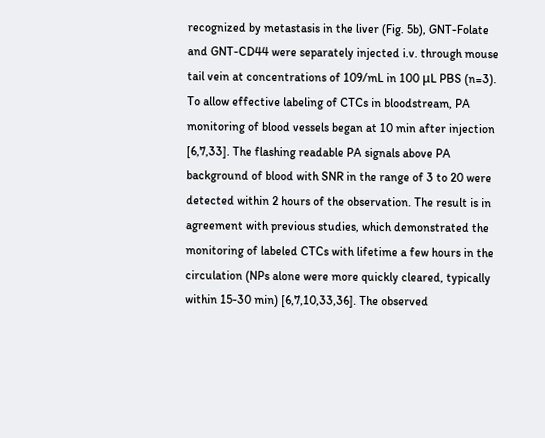recognized by metastasis in the liver (Fig. 5b), GNT-Folate and GNT-CD44 were separately injected i.v. through mouse tail vein at concentrations of 109/mL in 100 μL PBS (n=3). To allow effective labeling of CTCs in bloodstream, PA monitoring of blood vessels began at 10 min after injection [6,7,33]. The flashing readable PA signals above PA background of blood with SNR in the range of 3 to 20 were detected within 2 hours of the observation. The result is in agreement with previous studies, which demonstrated the monitoring of labeled CTCs with lifetime a few hours in the circulation (NPs alone were more quickly cleared, typically within 15-30 min) [6,7,10,33,36]. The observed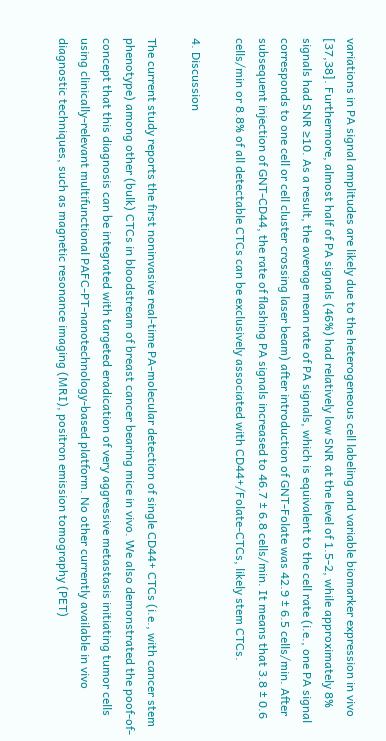variations in PA signal amplitudes are likely due to the heterogeneous cell labeling and variable biomarker expression in vivo [37,38]. Furthermore, almost half of PA signals (46%) had relatively low SNR at the level of 1.5-2, while approximately 8% signals had SNR ≥10. As a result, the average mean rate of PA signals, which is equivalent to the cell rate (i.e., one PA signal corresponds to one cell or cell cluster crossing laser beam) after introduction of GNT-Folate was 42.9 ± 6.5 cells/min. After subsequent injection of GNT-CD44, the rate of flashing PA signals increased to 46.7 ± 6.8 cells/min. It means that 3.8 ± 0.6 cells/min or 8.8% of all detectable CTCs can be exclusively associated with CD44+/Folate-CTCs, likely stem CTCs.

4. Discussion

The current study reports the first noninvasive real-time PA-molecular detection of single CD44+ CTCs (i.e., with cancer stem phenotype) among other (bulk) CTCs in bloodstream of breast cancer bearing mice in vivo. We also demonstrated the poof-of-concept that this diagnosis can be integrated with targeted eradication of very aggressive metastasis initiating tumor cells using clinically-relevant multifunctional PAFC-PT-nanotechnology-based platform. No other currently available in vivo diagnostic techniques, such as magnetic resonance imaging (MRI), positron emission tomography (PET)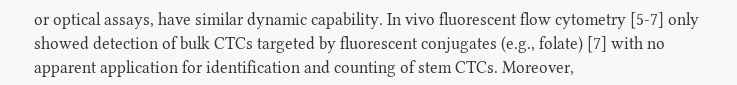or optical assays, have similar dynamic capability. In vivo fluorescent flow cytometry [5-7] only showed detection of bulk CTCs targeted by fluorescent conjugates (e.g., folate) [7] with no apparent application for identification and counting of stem CTCs. Moreover,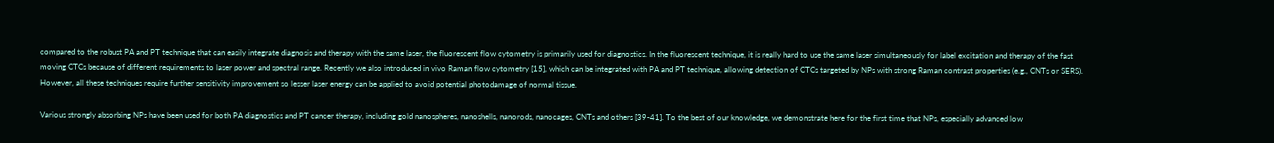compared to the robust PA and PT technique that can easily integrate diagnosis and therapy with the same laser, the fluorescent flow cytometry is primarily used for diagnostics. In the fluorescent technique, it is really hard to use the same laser simultaneously for label excitation and therapy of the fast moving CTCs because of different requirements to laser power and spectral range. Recently we also introduced in vivo Raman flow cytometry [15], which can be integrated with PA and PT technique, allowing detection of CTCs targeted by NPs with strong Raman contrast properties (e.g., CNTs or SERS). However, all these techniques require further sensitivity improvement so lesser laser energy can be applied to avoid potential photodamage of normal tissue.

Various strongly absorbing NPs have been used for both PA diagnostics and PT cancer therapy, including gold nanospheres, nanoshells, nanorods, nanocages, CNTs and others [39-41]. To the best of our knowledge, we demonstrate here for the first time that NPs, especially advanced low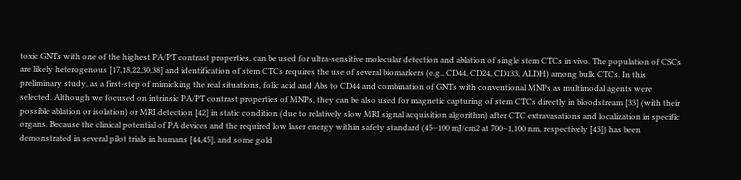toxic GNTs with one of the highest PA/PT contrast properties, can be used for ultra-sensitive molecular detection and ablation of single stem CTCs in vivo. The population of CSCs are likely heterogenous [17,18,22,30,38] and identification of stem CTCs requires the use of several biomarkers (e.g., CD44, CD24, CD133, ALDH) among bulk CTCs. In this preliminary study, as a first-step of mimicking the real situations, folic acid and Abs to CD44 and combination of GNTs with conventional MNPs as multimodal agents were selected. Although we focused on intrinsic PA/PT contrast properties of MNPs, they can be also used for magnetic capturing of stem CTCs directly in bloodstream [33] (with their possible ablation or isolation) or MRI detection [42] in static condition (due to relatively slow MRI signal acquisition algorithm) after CTC extravasations and localization in specific organs. Because the clinical potential of PA devices and the required low laser energy within safety standard (45–100 mJ/cm2 at 700–1,100 nm, respectively [43]) has been demonstrated in several pilot trials in humans [44,45], and some gold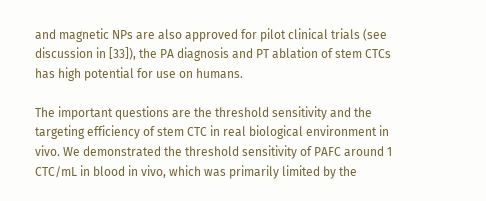and magnetic NPs are also approved for pilot clinical trials (see discussion in [33]), the PA diagnosis and PT ablation of stem CTCs has high potential for use on humans.

The important questions are the threshold sensitivity and the targeting efficiency of stem CTC in real biological environment in vivo. We demonstrated the threshold sensitivity of PAFC around 1 CTC/mL in blood in vivo, which was primarily limited by the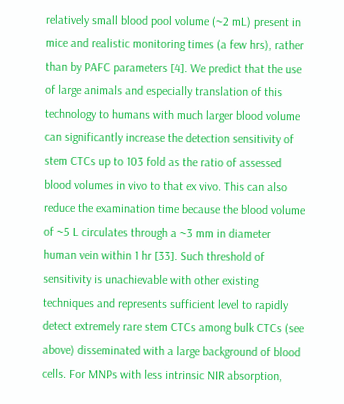relatively small blood pool volume (~2 mL) present in mice and realistic monitoring times (a few hrs), rather than by PAFC parameters [4]. We predict that the use of large animals and especially translation of this technology to humans with much larger blood volume can significantly increase the detection sensitivity of stem CTCs up to 103 fold as the ratio of assessed blood volumes in vivo to that ex vivo. This can also reduce the examination time because the blood volume of ~5 L circulates through a ~3 mm in diameter human vein within 1 hr [33]. Such threshold of sensitivity is unachievable with other existing techniques and represents sufficient level to rapidly detect extremely rare stem CTCs among bulk CTCs (see above) disseminated with a large background of blood cells. For MNPs with less intrinsic NIR absorption,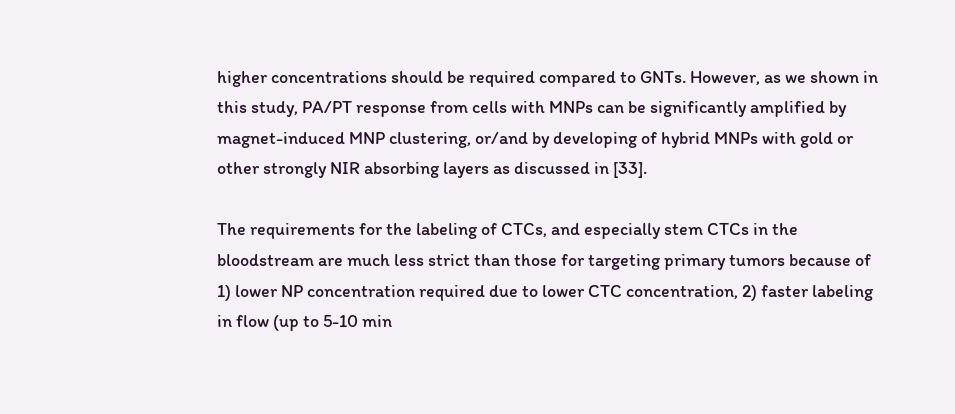higher concentrations should be required compared to GNTs. However, as we shown in this study, PA/PT response from cells with MNPs can be significantly amplified by magnet-induced MNP clustering, or/and by developing of hybrid MNPs with gold or other strongly NIR absorbing layers as discussed in [33].

The requirements for the labeling of CTCs, and especially stem CTCs in the bloodstream are much less strict than those for targeting primary tumors because of 1) lower NP concentration required due to lower CTC concentration, 2) faster labeling in flow (up to 5-10 min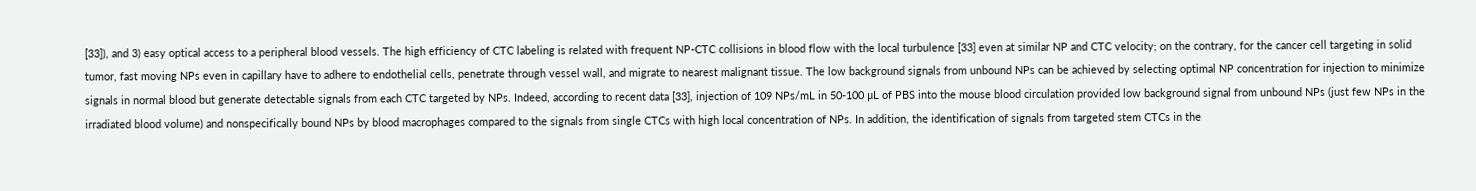[33]), and 3) easy optical access to a peripheral blood vessels. The high efficiency of CTC labeling is related with frequent NP-CTC collisions in blood flow with the local turbulence [33] even at similar NP and CTC velocity; on the contrary, for the cancer cell targeting in solid tumor, fast moving NPs even in capillary have to adhere to endothelial cells, penetrate through vessel wall, and migrate to nearest malignant tissue. The low background signals from unbound NPs can be achieved by selecting optimal NP concentration for injection to minimize signals in normal blood but generate detectable signals from each CTC targeted by NPs. Indeed, according to recent data [33], injection of 109 NPs/mL in 50-100 μL of PBS into the mouse blood circulation provided low background signal from unbound NPs (just few NPs in the irradiated blood volume) and nonspecifically bound NPs by blood macrophages compared to the signals from single CTCs with high local concentration of NPs. In addition, the identification of signals from targeted stem CTCs in the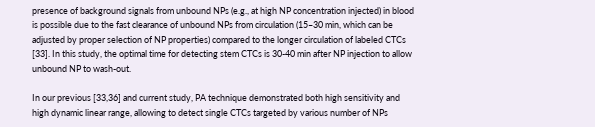presence of background signals from unbound NPs (e.g., at high NP concentration injected) in blood is possible due to the fast clearance of unbound NPs from circulation (15–30 min, which can be adjusted by proper selection of NP properties) compared to the longer circulation of labeled CTCs [33]. In this study, the optimal time for detecting stem CTCs is 30-40 min after NP injection to allow unbound NP to wash-out.

In our previous [33,36] and current study, PA technique demonstrated both high sensitivity and high dynamic linear range, allowing to detect single CTCs targeted by various number of NPs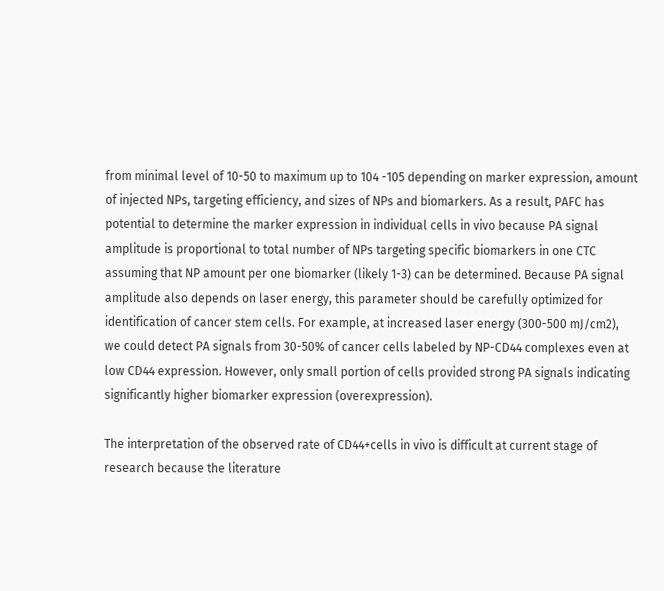from minimal level of 10-50 to maximum up to 104 -105 depending on marker expression, amount of injected NPs, targeting efficiency, and sizes of NPs and biomarkers. As a result, PAFC has potential to determine the marker expression in individual cells in vivo because PA signal amplitude is proportional to total number of NPs targeting specific biomarkers in one CTC assuming that NP amount per one biomarker (likely 1-3) can be determined. Because PA signal amplitude also depends on laser energy, this parameter should be carefully optimized for identification of cancer stem cells. For example, at increased laser energy (300-500 mJ/cm2), we could detect PA signals from 30-50% of cancer cells labeled by NP-CD44 complexes even at low CD44 expression. However, only small portion of cells provided strong PA signals indicating significantly higher biomarker expression (overexpression).

The interpretation of the observed rate of CD44+cells in vivo is difficult at current stage of research because the literature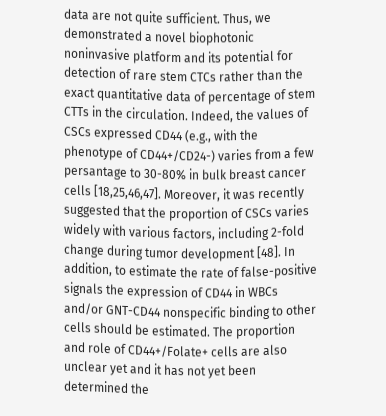data are not quite sufficient. Thus, we demonstrated a novel biophotonic noninvasive platform and its potential for detection of rare stem CTCs rather than the exact quantitative data of percentage of stem CTTs in the circulation. Indeed, the values of CSCs expressed CD44 (e.g., with the phenotype of CD44+/CD24-) varies from a few persantage to 30-80% in bulk breast cancer cells [18,25,46,47]. Moreover, it was recently suggested that the proportion of CSCs varies widely with various factors, including 2-fold change during tumor development [48]. In addition, to estimate the rate of false-positive signals the expression of CD44 in WBCs and/or GNT-CD44 nonspecific binding to other cells should be estimated. The proportion and role of CD44+/Folate+ cells are also unclear yet and it has not yet been determined the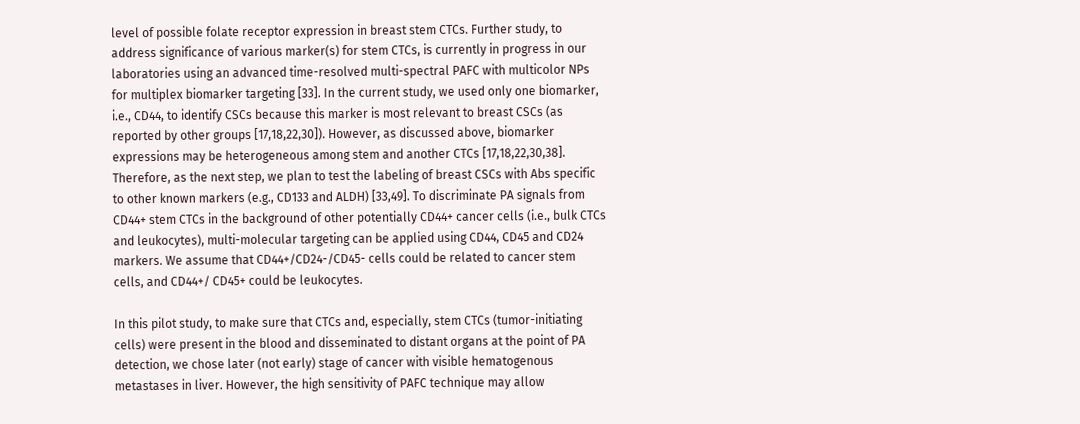level of possible folate receptor expression in breast stem CTCs. Further study, to address significance of various marker(s) for stem CTCs, is currently in progress in our laboratories using an advanced time-resolved multi-spectral PAFC with multicolor NPs for multiplex biomarker targeting [33]. In the current study, we used only one biomarker, i.e., CD44, to identify CSCs because this marker is most relevant to breast CSCs (as reported by other groups [17,18,22,30]). However, as discussed above, biomarker expressions may be heterogeneous among stem and another CTCs [17,18,22,30,38]. Therefore, as the next step, we plan to test the labeling of breast CSCs with Abs specific to other known markers (e.g., CD133 and ALDH) [33,49]. To discriminate PA signals from CD44+ stem CTCs in the background of other potentially CD44+ cancer cells (i.e., bulk CTCs and leukocytes), multi-molecular targeting can be applied using CD44, CD45 and CD24 markers. We assume that CD44+/CD24-/CD45- cells could be related to cancer stem cells, and CD44+/ CD45+ could be leukocytes.

In this pilot study, to make sure that CTCs and, especially, stem CTCs (tumor-initiating cells) were present in the blood and disseminated to distant organs at the point of PA detection, we chose later (not early) stage of cancer with visible hematogenous metastases in liver. However, the high sensitivity of PAFC technique may allow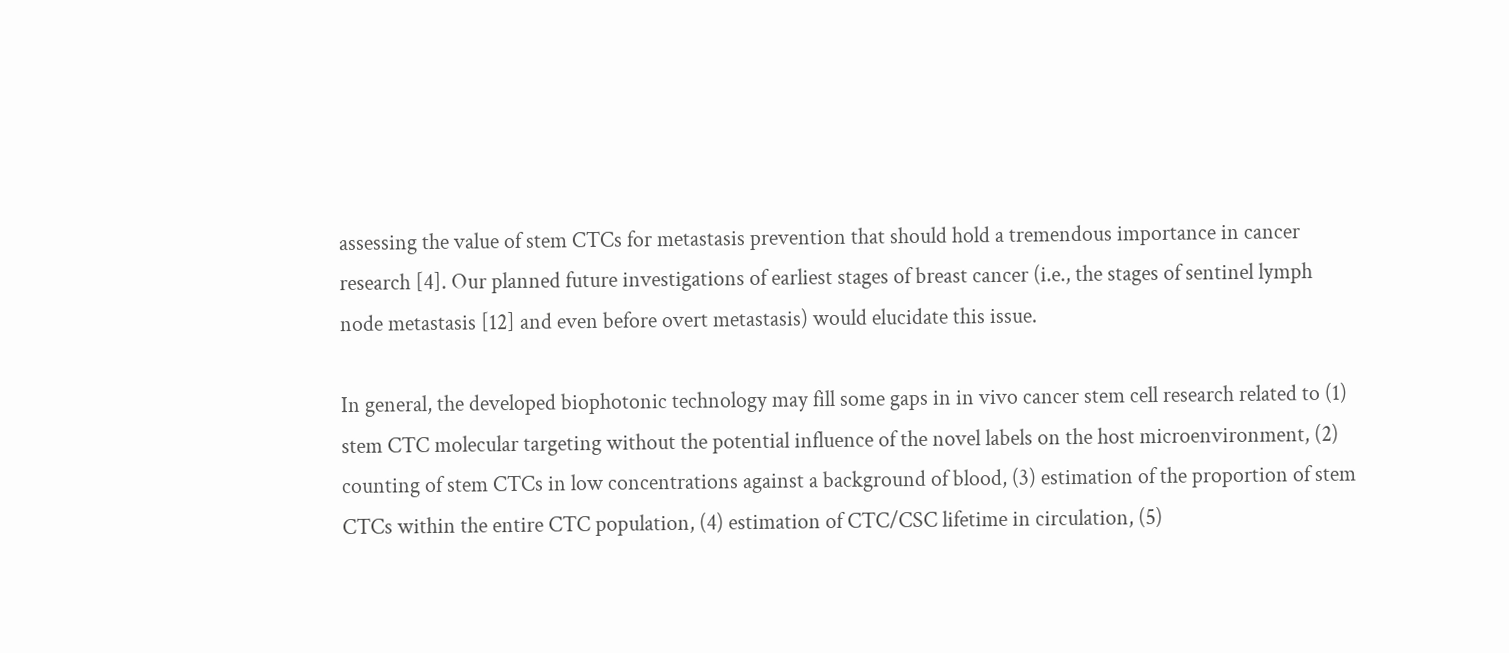assessing the value of stem CTCs for metastasis prevention that should hold a tremendous importance in cancer research [4]. Our planned future investigations of earliest stages of breast cancer (i.e., the stages of sentinel lymph node metastasis [12] and even before overt metastasis) would elucidate this issue.

In general, the developed biophotonic technology may fill some gaps in in vivo cancer stem cell research related to (1) stem CTC molecular targeting without the potential influence of the novel labels on the host microenvironment, (2) counting of stem CTCs in low concentrations against a background of blood, (3) estimation of the proportion of stem CTCs within the entire CTC population, (4) estimation of CTC/CSC lifetime in circulation, (5)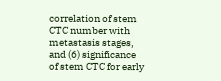correlation of stem CTC number with metastasis stages, and (6) significance of stem CTC for early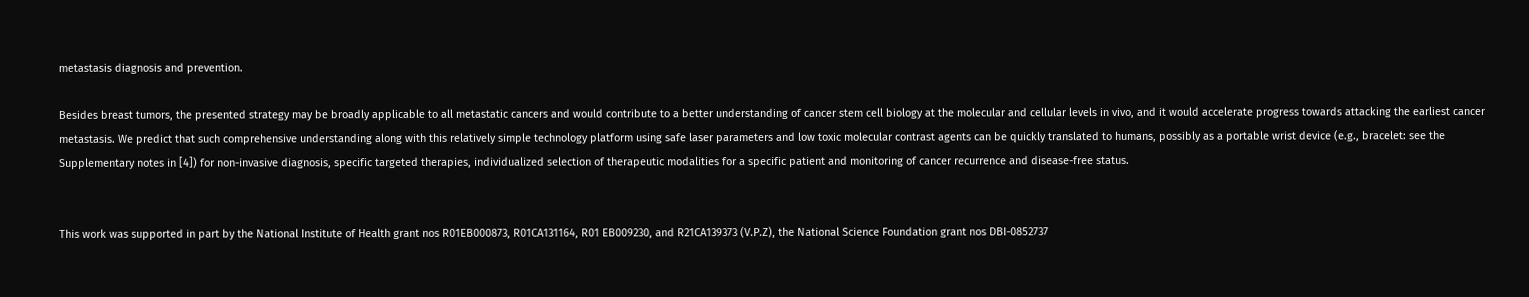metastasis diagnosis and prevention.

Besides breast tumors, the presented strategy may be broadly applicable to all metastatic cancers and would contribute to a better understanding of cancer stem cell biology at the molecular and cellular levels in vivo, and it would accelerate progress towards attacking the earliest cancer metastasis. We predict that such comprehensive understanding along with this relatively simple technology platform using safe laser parameters and low toxic molecular contrast agents can be quickly translated to humans, possibly as a portable wrist device (e.g., bracelet: see the Supplementary notes in [4]) for non-invasive diagnosis, specific targeted therapies, individualized selection of therapeutic modalities for a specific patient and monitoring of cancer recurrence and disease-free status.


This work was supported in part by the National Institute of Health grant nos R01EB000873, R01CA131164, R01 EB009230, and R21CA139373 (V.P.Z), the National Science Foundation grant nos DBI-0852737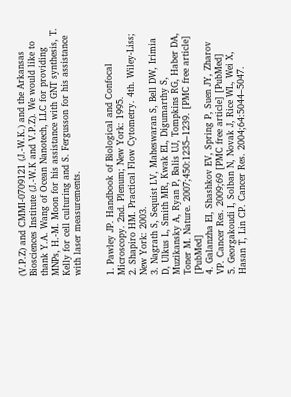(V.P.Z) and CMMI-0709121 (J.-W.K.) and the Arkansas Biosciences Institute (J.-W.K and V.P.Z). We would like to thank Y.A. Wang of Ocean Nanotech, LLC for providing MNPs, H.-M. Moon for his assistance with GNT synthesis, T. Kelly for cell culturing and S. Fergusson for his assistance with laser measurements.


1. Pawley JP. Handbook of Biological and Confocal Microscopy. 2nd. Plenum; New York: 1995.
2. Shapiro HM. Practical Flow Cytometry. 4th. Wiley-Liss; New York: 2003.
3. Nagrath S, Sequist LV, Maheswaran S, Bell DW, Irimia D, Ulkus L, Smith MR, Kwak EL, Digumarthy S, Muzikansky A, Ryan P, Balis UJ, Tompkins RG, Haber DA, Toner M. Nature. 2007;450:1235–1239. [PMC free article] [PubMed]
4. Galanzha EI, Shashkov EV, Spring P, Suen JY, Zharov VP. Cancer Res. 2009;69 [PMC free article] [PubMed]
5. Georgakoudi I, Solban N, Novak J, Rice WL, Wei X, Hasan T, Lin CP. Cancer Res. 2004;64:5044–5047.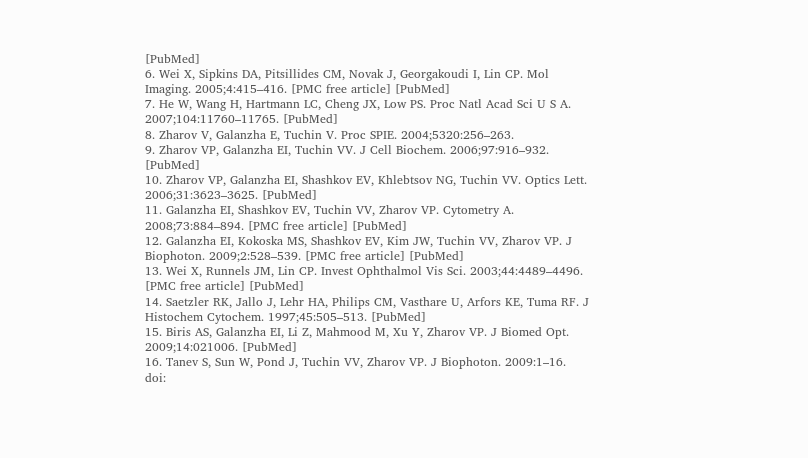[PubMed]
6. Wei X, Sipkins DA, Pitsillides CM, Novak J, Georgakoudi I, Lin CP. Mol Imaging. 2005;4:415–416. [PMC free article] [PubMed]
7. He W, Wang H, Hartmann LC, Cheng JX, Low PS. Proc Natl Acad Sci U S A. 2007;104:11760–11765. [PubMed]
8. Zharov V, Galanzha E, Tuchin V. Proc SPIE. 2004;5320:256–263.
9. Zharov VP, Galanzha EI, Tuchin VV. J Cell Biochem. 2006;97:916–932. [PubMed]
10. Zharov VP, Galanzha EI, Shashkov EV, Khlebtsov NG, Tuchin VV. Optics Lett. 2006;31:3623–3625. [PubMed]
11. Galanzha EI, Shashkov EV, Tuchin VV, Zharov VP. Cytometry A. 2008;73:884–894. [PMC free article] [PubMed]
12. Galanzha EI, Kokoska MS, Shashkov EV, Kim JW, Tuchin VV, Zharov VP. J Biophoton. 2009;2:528–539. [PMC free article] [PubMed]
13. Wei X, Runnels JM, Lin CP. Invest Ophthalmol Vis Sci. 2003;44:4489–4496. [PMC free article] [PubMed]
14. Saetzler RK, Jallo J, Lehr HA, Philips CM, Vasthare U, Arfors KE, Tuma RF. J Histochem Cytochem. 1997;45:505–513. [PubMed]
15. Biris AS, Galanzha EI, Li Z, Mahmood M, Xu Y, Zharov VP. J Biomed Opt. 2009;14:021006. [PubMed]
16. Tanev S, Sun W, Pond J, Tuchin VV, Zharov VP. J Biophoton. 2009:1–16. doi: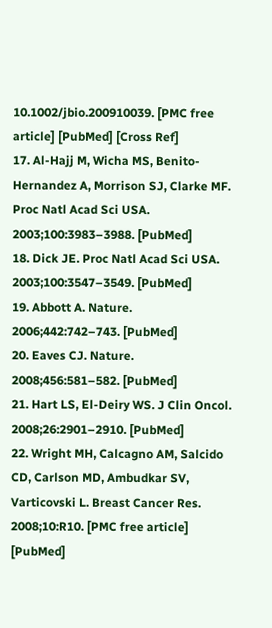10.1002/jbio.200910039. [PMC free article] [PubMed] [Cross Ref]
17. Al-Hajj M, Wicha MS, Benito-Hernandez A, Morrison SJ, Clarke MF. Proc Natl Acad Sci USA. 2003;100:3983–3988. [PubMed]
18. Dick JE. Proc Natl Acad Sci USA. 2003;100:3547–3549. [PubMed]
19. Abbott A. Nature. 2006;442:742–743. [PubMed]
20. Eaves CJ. Nature. 2008;456:581–582. [PubMed]
21. Hart LS, El-Deiry WS. J Clin Oncol. 2008;26:2901–2910. [PubMed]
22. Wright MH, Calcagno AM, Salcido CD, Carlson MD, Ambudkar SV, Varticovski L. Breast Cancer Res. 2008;10:R10. [PMC free article] [PubMed]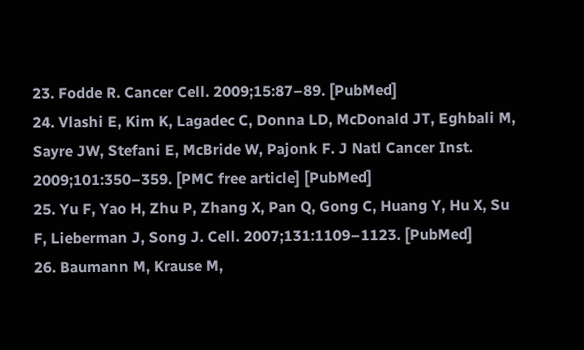23. Fodde R. Cancer Cell. 2009;15:87–89. [PubMed]
24. Vlashi E, Kim K, Lagadec C, Donna LD, McDonald JT, Eghbali M, Sayre JW, Stefani E, McBride W, Pajonk F. J Natl Cancer Inst. 2009;101:350–359. [PMC free article] [PubMed]
25. Yu F, Yao H, Zhu P, Zhang X, Pan Q, Gong C, Huang Y, Hu X, Su F, Lieberman J, Song J. Cell. 2007;131:1109–1123. [PubMed]
26. Baumann M, Krause M,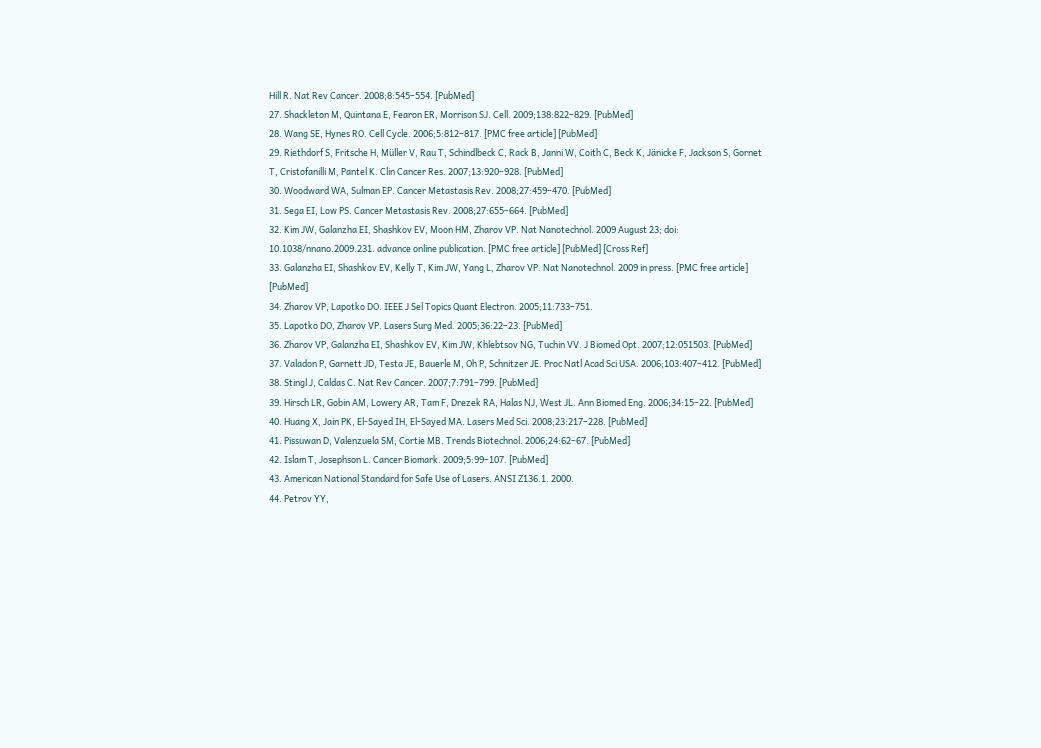Hill R. Nat Rev Cancer. 2008;8:545–554. [PubMed]
27. Shackleton M, Quintana E, Fearon ER, Morrison SJ. Cell. 2009;138:822–829. [PubMed]
28. Wang SE, Hynes RO. Cell Cycle. 2006;5:812–817. [PMC free article] [PubMed]
29. Riethdorf S, Fritsche H, Müller V, Rau T, Schindlbeck C, Rack B, Janni W, Coith C, Beck K, Jänicke F, Jackson S, Gornet T, Cristofanilli M, Pantel K. Clin Cancer Res. 2007;13:920–928. [PubMed]
30. Woodward WA, Sulman EP. Cancer Metastasis Rev. 2008;27:459–470. [PubMed]
31. Sega EI, Low PS. Cancer Metastasis Rev. 2008;27:655–664. [PubMed]
32. Kim JW, Galanzha EI, Shashkov EV, Moon HM, Zharov VP. Nat Nanotechnol. 2009 August 23; doi: 10.1038/nnano.2009.231. advance online publication. [PMC free article] [PubMed] [Cross Ref]
33. Galanzha EI, Shashkov EV, Kelly T, Kim JW, Yang L, Zharov VP. Nat Nanotechnol. 2009 in press. [PMC free article] [PubMed]
34. Zharov VP, Lapotko DO. IEEE J Sel Topics Quant Electron. 2005;11:733–751.
35. Lapotko DO, Zharov VP. Lasers Surg Med. 2005;36:22–23. [PubMed]
36. Zharov VP, Galanzha EI, Shashkov EV, Kim JW, Khlebtsov NG, Tuchin VV. J Biomed Opt. 2007;12:051503. [PubMed]
37. Valadon P, Garnett JD, Testa JE, Bauerle M, Oh P, Schnitzer JE. Proc Natl Acad Sci USA. 2006;103:407–412. [PubMed]
38. Stingl J, Caldas C. Nat Rev Cancer. 2007;7:791–799. [PubMed]
39. Hirsch LR, Gobin AM, Lowery AR, Tam F, Drezek RA, Halas NJ, West JL. Ann Biomed Eng. 2006;34:15–22. [PubMed]
40. Huang X, Jain PK, El-Sayed IH, El-Sayed MA. Lasers Med Sci. 2008;23:217–228. [PubMed]
41. Pissuwan D, Valenzuela SM, Cortie MB. Trends Biotechnol. 2006;24:62–67. [PubMed]
42. Islam T, Josephson L. Cancer Biomark. 2009;5:99–107. [PubMed]
43. American National Standard for Safe Use of Lasers. ANSI Z136.1. 2000.
44. Petrov YY,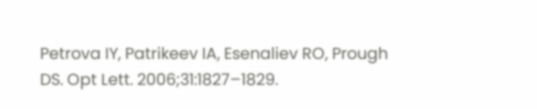Petrova IY, Patrikeev IA, Esenaliev RO, Prough DS. Opt Lett. 2006;31:1827–1829.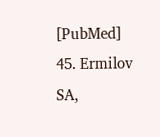[PubMed]
45. Ermilov SA,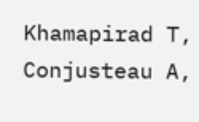Khamapirad T, Conjusteau A,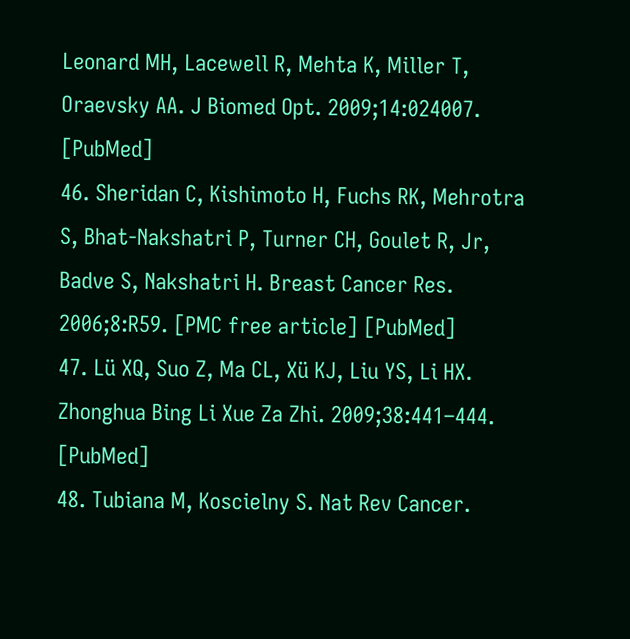Leonard MH, Lacewell R, Mehta K, Miller T, Oraevsky AA. J Biomed Opt. 2009;14:024007. [PubMed]
46. Sheridan C, Kishimoto H, Fuchs RK, Mehrotra S, Bhat-Nakshatri P, Turner CH, Goulet R, Jr, Badve S, Nakshatri H. Breast Cancer Res. 2006;8:R59. [PMC free article] [PubMed]
47. Lü XQ, Suo Z, Ma CL, Xü KJ, Liu YS, Li HX. Zhonghua Bing Li Xue Za Zhi. 2009;38:441–444. [PubMed]
48. Tubiana M, Koscielny S. Nat Rev Cancer.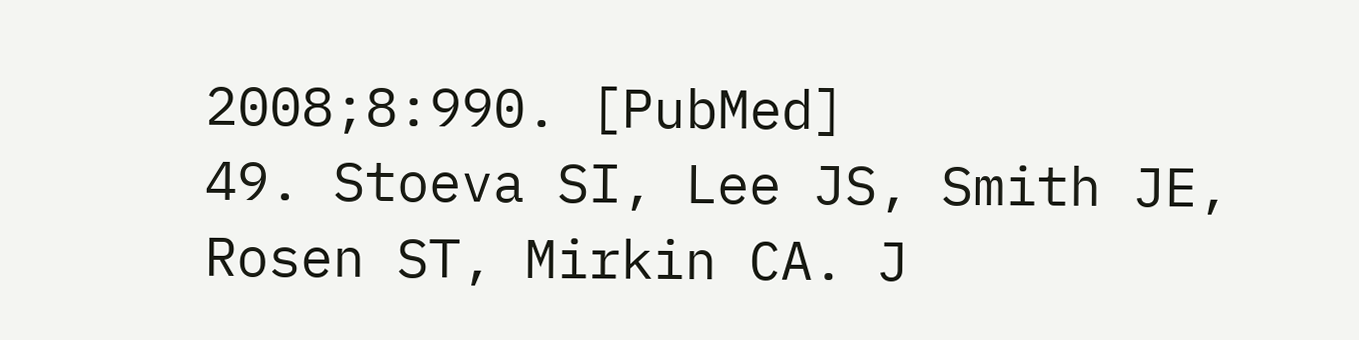2008;8:990. [PubMed]
49. Stoeva SI, Lee JS, Smith JE, Rosen ST, Mirkin CA. J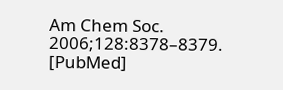Am Chem Soc. 2006;128:8378–8379. [PubMed]